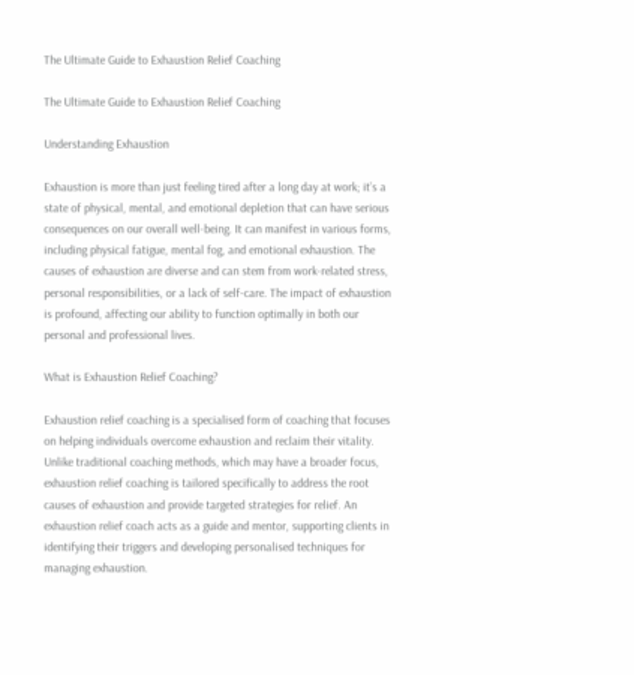The Ultimate Guide to Exhaustion Relief Coaching

The Ultimate Guide to Exhaustion Relief Coaching

Understanding Exhaustion

Exhaustion is more than just feeling tired after a long day at work; it’s a state of physical, mental, and emotional depletion that can have serious consequences on our overall well-being. It can manifest in various forms, including physical fatigue, mental fog, and emotional exhaustion. The causes of exhaustion are diverse and can stem from work-related stress, personal responsibilities, or a lack of self-care. The impact of exhaustion is profound, affecting our ability to function optimally in both our personal and professional lives.

What is Exhaustion Relief Coaching?

Exhaustion relief coaching is a specialised form of coaching that focuses on helping individuals overcome exhaustion and reclaim their vitality. Unlike traditional coaching methods, which may have a broader focus, exhaustion relief coaching is tailored specifically to address the root causes of exhaustion and provide targeted strategies for relief. An exhaustion relief coach acts as a guide and mentor, supporting clients in identifying their triggers and developing personalised techniques for managing exhaustion.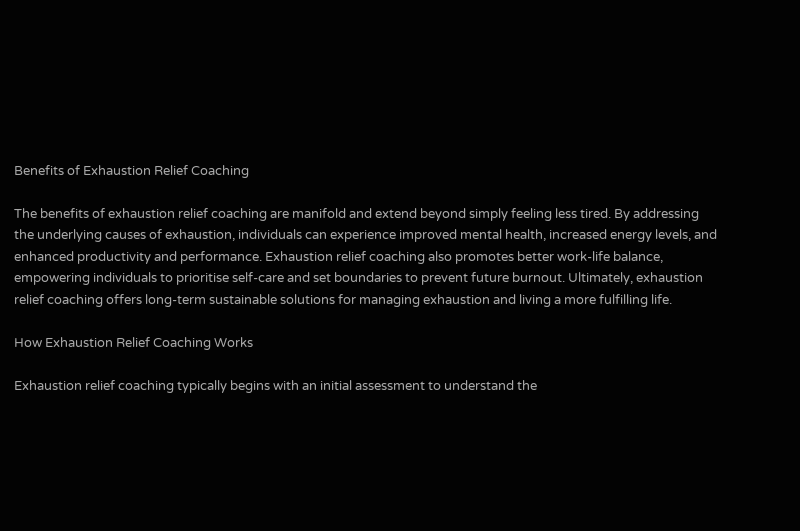Benefits of Exhaustion Relief Coaching

The benefits of exhaustion relief coaching are manifold and extend beyond simply feeling less tired. By addressing the underlying causes of exhaustion, individuals can experience improved mental health, increased energy levels, and enhanced productivity and performance. Exhaustion relief coaching also promotes better work-life balance, empowering individuals to prioritise self-care and set boundaries to prevent future burnout. Ultimately, exhaustion relief coaching offers long-term sustainable solutions for managing exhaustion and living a more fulfilling life.

How Exhaustion Relief Coaching Works

Exhaustion relief coaching typically begins with an initial assessment to understand the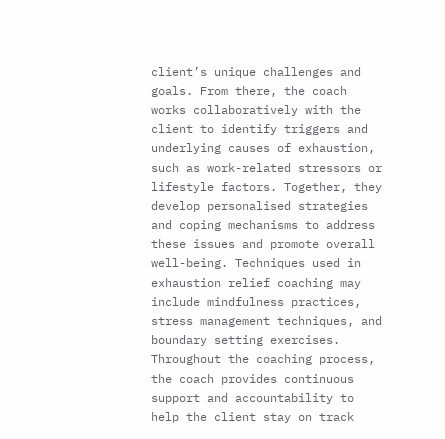client’s unique challenges and goals. From there, the coach works collaboratively with the client to identify triggers and underlying causes of exhaustion, such as work-related stressors or lifestyle factors. Together, they develop personalised strategies and coping mechanisms to address these issues and promote overall well-being. Techniques used in exhaustion relief coaching may include mindfulness practices, stress management techniques, and boundary setting exercises. Throughout the coaching process, the coach provides continuous support and accountability to help the client stay on track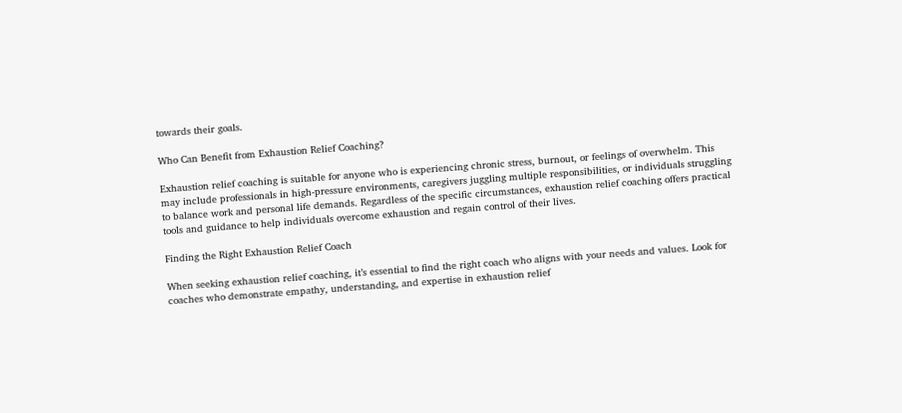towards their goals.

Who Can Benefit from Exhaustion Relief Coaching?

Exhaustion relief coaching is suitable for anyone who is experiencing chronic stress, burnout, or feelings of overwhelm. This may include professionals in high-pressure environments, caregivers juggling multiple responsibilities, or individuals struggling to balance work and personal life demands. Regardless of the specific circumstances, exhaustion relief coaching offers practical tools and guidance to help individuals overcome exhaustion and regain control of their lives.

Finding the Right Exhaustion Relief Coach

When seeking exhaustion relief coaching, it’s essential to find the right coach who aligns with your needs and values. Look for coaches who demonstrate empathy, understanding, and expertise in exhaustion relief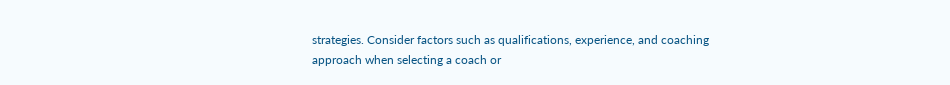strategies. Consider factors such as qualifications, experience, and coaching approach when selecting a coach or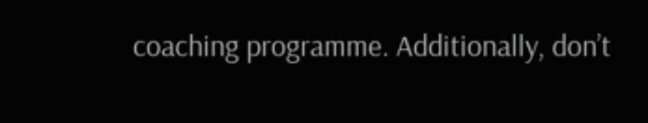coaching programme. Additionally, don’t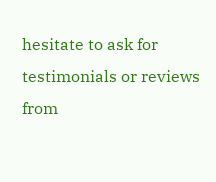hesitate to ask for testimonials or reviews from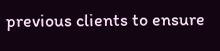previous clients to ensure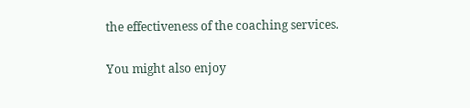the effectiveness of the coaching services.

You might also enjoy